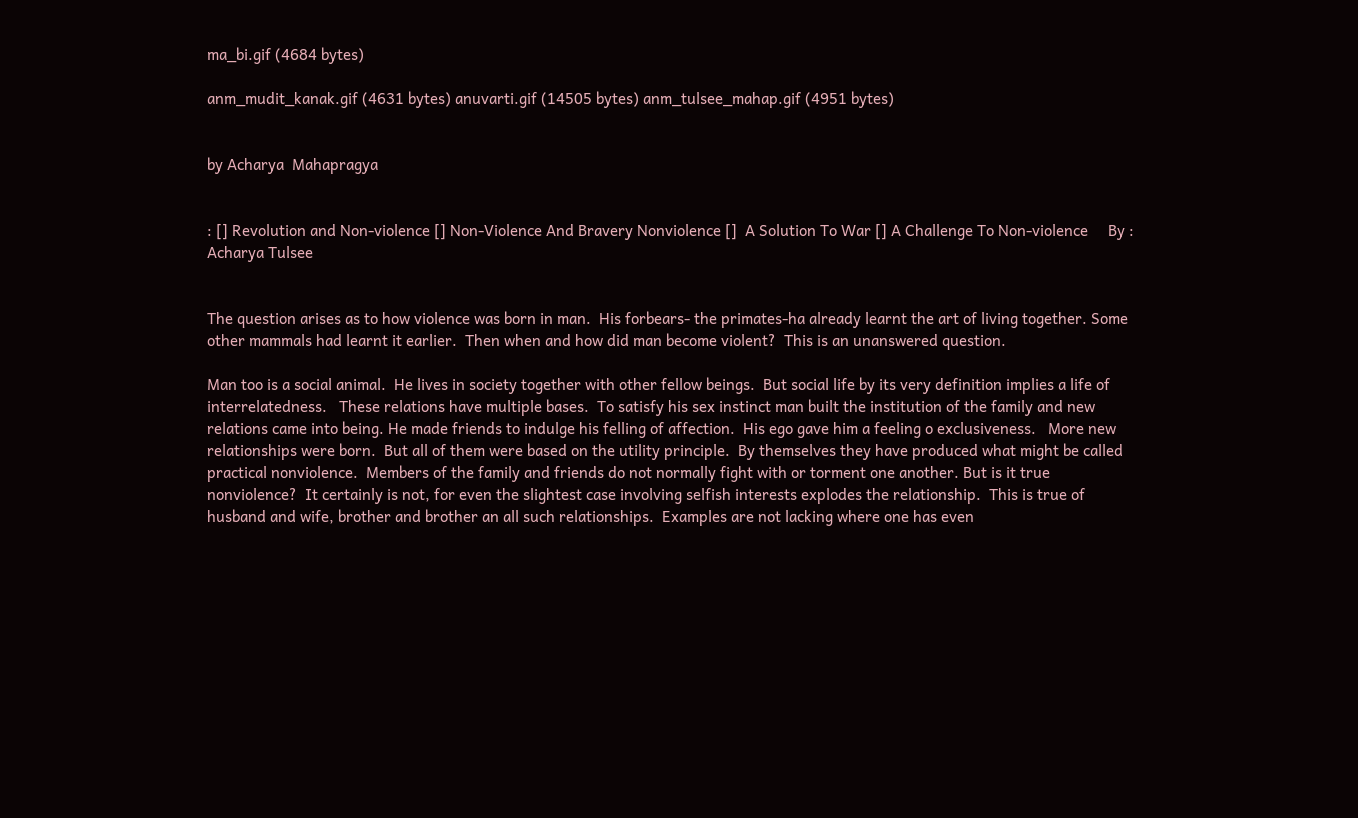ma_bi.gif (4684 bytes)

anm_mudit_kanak.gif (4631 bytes) anuvarti.gif (14505 bytes) anm_tulsee_mahap.gif (4951 bytes)


by Acharya  Mahapragya


: [] Revolution and Non-violence [] Non-Violence And Bravery Nonviolence []  A Solution To War [] A Challenge To Non-violence     By :   Acharya Tulsee


The question arises as to how violence was born in man.  His forbears- the primates-ha already learnt the art of living together. Some other mammals had learnt it earlier.  Then when and how did man become violent?  This is an unanswered question.

Man too is a social animal.  He lives in society together with other fellow beings.  But social life by its very definition implies a life of interrelatedness.   These relations have multiple bases.  To satisfy his sex instinct man built the institution of the family and new relations came into being. He made friends to indulge his felling of affection.  His ego gave him a feeling o exclusiveness.   More new relationships were born.  But all of them were based on the utility principle.  By themselves they have produced what might be called practical nonviolence.  Members of the family and friends do not normally fight with or torment one another. But is it true nonviolence?  It certainly is not, for even the slightest case involving selfish interests explodes the relationship.  This is true of husband and wife, brother and brother an all such relationships.  Examples are not lacking where one has even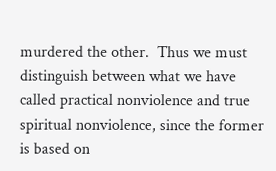murdered the other.  Thus we must distinguish between what we have called practical nonviolence and true spiritual nonviolence, since the former is based on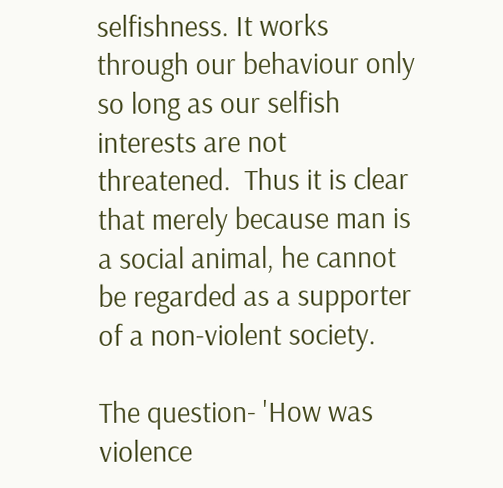selfishness. It works through our behaviour only so long as our selfish interests are not threatened.  Thus it is clear that merely because man is a social animal, he cannot be regarded as a supporter of a non-violent society.

The question- 'How was violence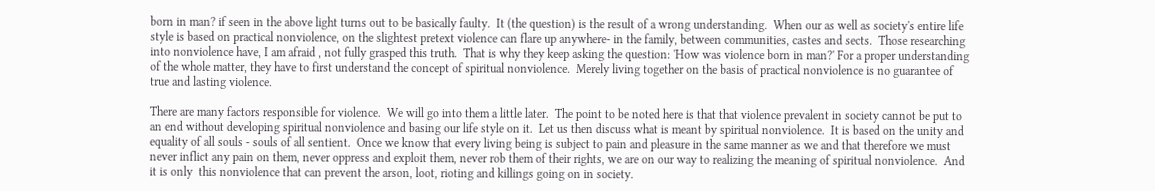born in man? if seen in the above light turns out to be basically faulty.  It (the question) is the result of a wrong understanding.  When our as well as society's entire life style is based on practical nonviolence, on the slightest pretext violence can flare up anywhere- in the family, between communities, castes and sects.  Those researching into nonviolence have, I am afraid , not fully grasped this truth.  That is why they keep asking the question: 'How was violence born in man?' For a proper understanding of the whole matter, they have to first understand the concept of spiritual nonviolence.  Merely living together on the basis of practical nonviolence is no guarantee of true and lasting violence.

There are many factors responsible for violence.  We will go into them a little later.  The point to be noted here is that that violence prevalent in society cannot be put to an end without developing spiritual nonviolence and basing our life style on it.  Let us then discuss what is meant by spiritual nonviolence.  It is based on the unity and equality of all souls - souls of all sentient.  Once we know that every living being is subject to pain and pleasure in the same manner as we and that therefore we must never inflict any pain on them, never oppress and exploit them, never rob them of their rights, we are on our way to realizing the meaning of spiritual nonviolence.  And it is only  this nonviolence that can prevent the arson, loot, rioting and killings going on in society.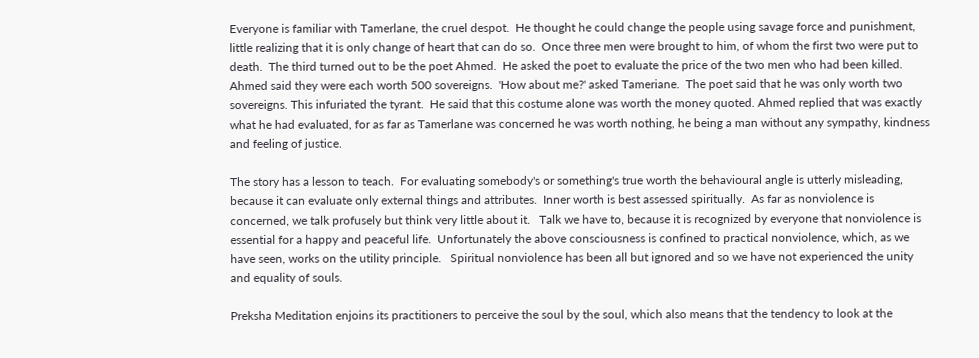Everyone is familiar with Tamerlane, the cruel despot.  He thought he could change the people using savage force and punishment, little realizing that it is only change of heart that can do so.  Once three men were brought to him, of whom the first two were put to death.  The third turned out to be the poet Ahmed.  He asked the poet to evaluate the price of the two men who had been killed.  Ahmed said they were each worth 500 sovereigns.  'How about me?' asked Tameriane.  The poet said that he was only worth two sovereigns. This infuriated the tyrant.  He said that this costume alone was worth the money quoted. Ahmed replied that was exactly what he had evaluated, for as far as Tamerlane was concerned he was worth nothing, he being a man without any sympathy, kindness and feeling of justice.

The story has a lesson to teach.  For evaluating somebody's or something's true worth the behavioural angle is utterly misleading, because it can evaluate only external things and attributes.  Inner worth is best assessed spiritually.  As far as nonviolence is concerned, we talk profusely but think very little about it.   Talk we have to, because it is recognized by everyone that nonviolence is essential for a happy and peaceful life.  Unfortunately the above consciousness is confined to practical nonviolence, which, as we have seen, works on the utility principle.   Spiritual nonviolence has been all but ignored and so we have not experienced the unity and equality of souls.

Preksha Meditation enjoins its practitioners to perceive the soul by the soul, which also means that the tendency to look at the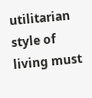utilitarian style of living must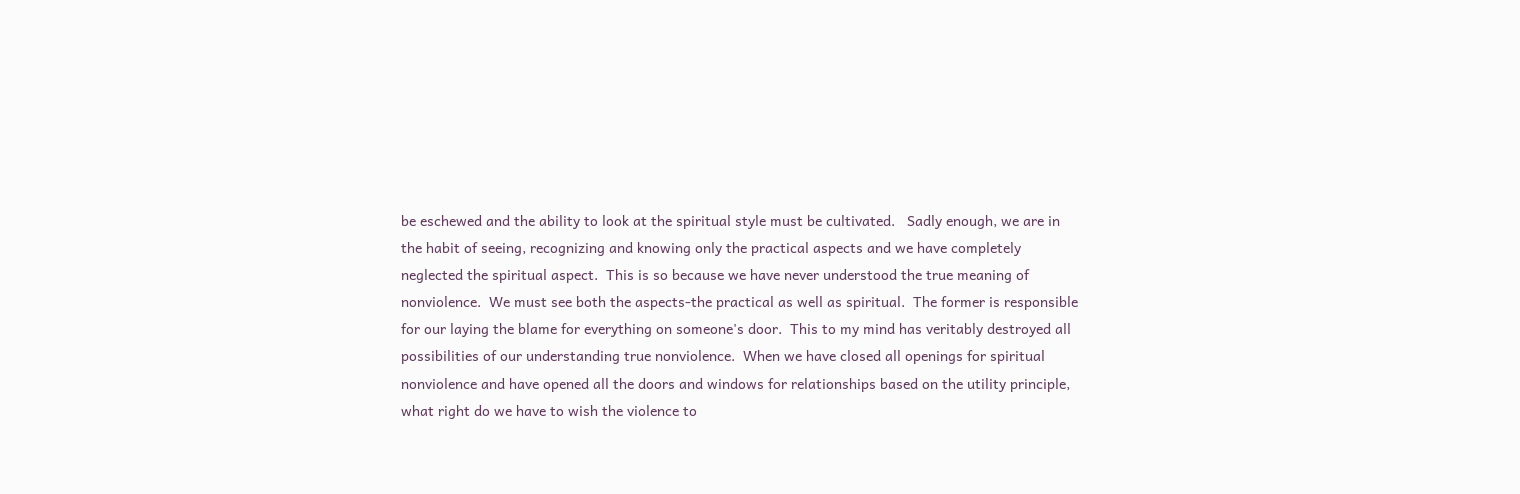be eschewed and the ability to look at the spiritual style must be cultivated.   Sadly enough, we are in the habit of seeing, recognizing and knowing only the practical aspects and we have completely neglected the spiritual aspect.  This is so because we have never understood the true meaning of nonviolence.  We must see both the aspects-the practical as well as spiritual.  The former is responsible for our laying the blame for everything on someone's door.  This to my mind has veritably destroyed all possibilities of our understanding true nonviolence.  When we have closed all openings for spiritual nonviolence and have opened all the doors and windows for relationships based on the utility principle, what right do we have to wish the violence to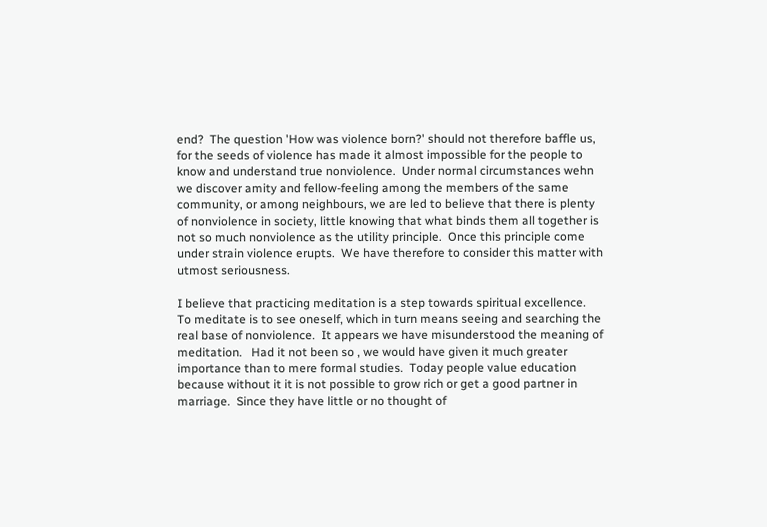end?  The question 'How was violence born?' should not therefore baffle us, for the seeds of violence has made it almost impossible for the people to know and understand true nonviolence.  Under normal circumstances wehn we discover amity and fellow-feeling among the members of the same community, or among neighbours, we are led to believe that there is plenty of nonviolence in society, little knowing that what binds them all together is not so much nonviolence as the utility principle.  Once this principle come under strain violence erupts.  We have therefore to consider this matter with utmost seriousness.

I believe that practicing meditation is a step towards spiritual excellence.   To meditate is to see oneself, which in turn means seeing and searching the real base of nonviolence.  It appears we have misunderstood the meaning of meditation.   Had it not been so , we would have given it much greater importance than to mere formal studies.  Today people value education because without it it is not possible to grow rich or get a good partner in marriage.  Since they have little or no thought of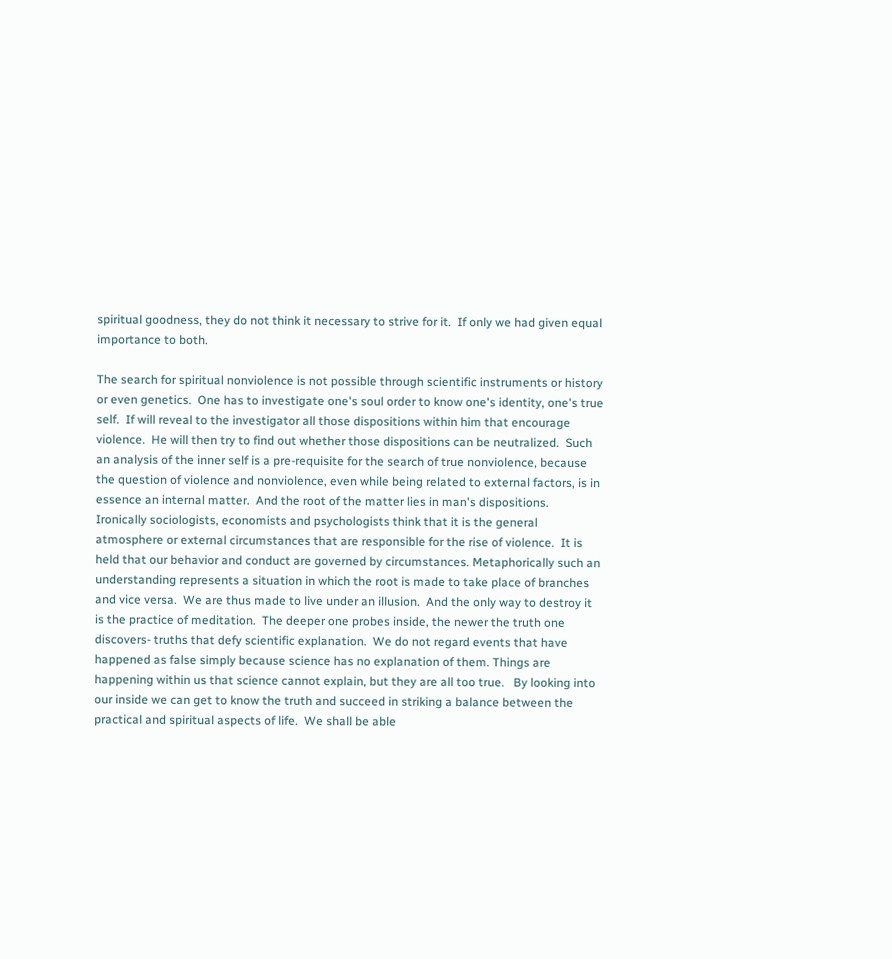spiritual goodness, they do not think it necessary to strive for it.  If only we had given equal importance to both.

The search for spiritual nonviolence is not possible through scientific instruments or history or even genetics.  One has to investigate one's soul order to know one's identity, one's true self.  If will reveal to the investigator all those dispositions within him that encourage violence.  He will then try to find out whether those dispositions can be neutralized.  Such an analysis of the inner self is a pre-requisite for the search of true nonviolence, because the question of violence and nonviolence, even while being related to external factors, is in essence an internal matter.  And the root of the matter lies in man's dispositions.  Ironically sociologists, economists and psychologists think that it is the general atmosphere or external circumstances that are responsible for the rise of violence.  It is held that our behavior and conduct are governed by circumstances. Metaphorically such an understanding represents a situation in which the root is made to take place of branches and vice versa.  We are thus made to live under an illusion.  And the only way to destroy it is the practice of meditation.  The deeper one probes inside, the newer the truth one discovers- truths that defy scientific explanation.  We do not regard events that have happened as false simply because science has no explanation of them. Things are happening within us that science cannot explain, but they are all too true.   By looking into our inside we can get to know the truth and succeed in striking a balance between the practical and spiritual aspects of life.  We shall be able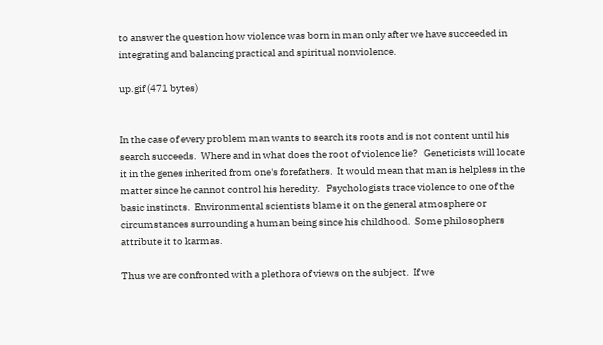to answer the question how violence was born in man only after we have succeeded in integrating and balancing practical and spiritual nonviolence.

up.gif (471 bytes)


In the case of every problem man wants to search its roots and is not content until his search succeeds.  Where and in what does the root of violence lie?   Geneticists will locate it in the genes inherited from one's forefathers.  It would mean that man is helpless in the matter since he cannot control his heredity.   Psychologists trace violence to one of the basic instincts.  Environmental scientists blame it on the general atmosphere or circumstances surrounding a human being since his childhood.  Some philosophers attribute it to karmas.

Thus we are confronted with a plethora of views on the subject.  If we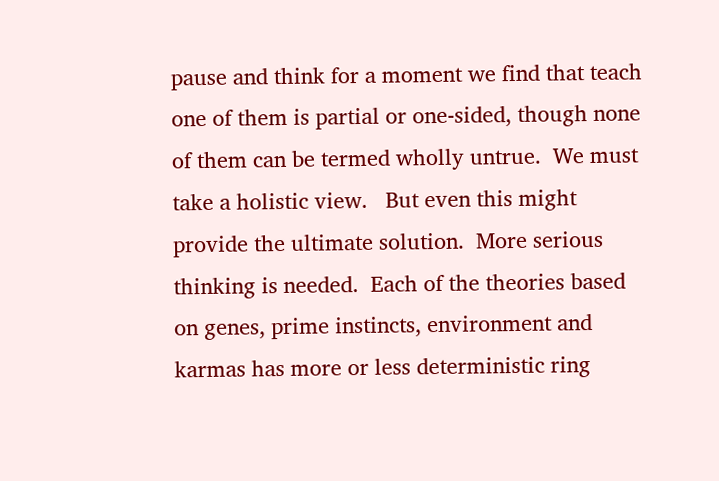pause and think for a moment we find that teach one of them is partial or one-sided, though none of them can be termed wholly untrue.  We must take a holistic view.   But even this might provide the ultimate solution.  More serious thinking is needed.  Each of the theories based on genes, prime instincts, environment and karmas has more or less deterministic ring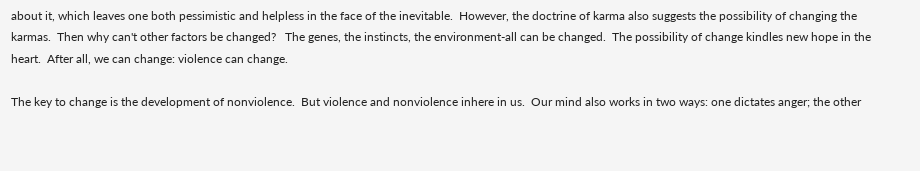about it, which leaves one both pessimistic and helpless in the face of the inevitable.  However, the doctrine of karma also suggests the possibility of changing the karmas.  Then why can't other factors be changed?   The genes, the instincts, the environment-all can be changed.  The possibility of change kindles new hope in the heart.  After all, we can change: violence can change.

The key to change is the development of nonviolence.  But violence and nonviolence inhere in us.  Our mind also works in two ways: one dictates anger; the other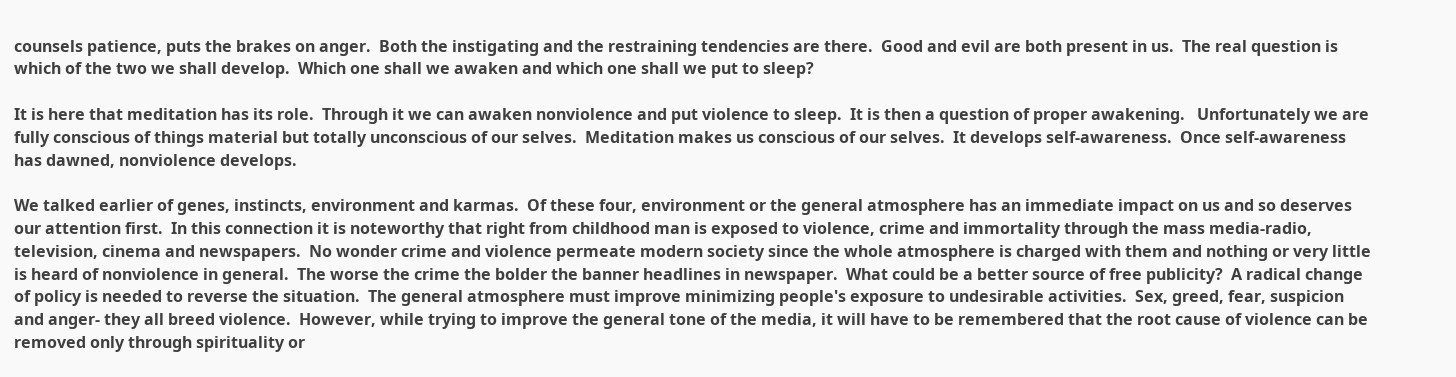counsels patience, puts the brakes on anger.  Both the instigating and the restraining tendencies are there.  Good and evil are both present in us.  The real question is which of the two we shall develop.  Which one shall we awaken and which one shall we put to sleep?

It is here that meditation has its role.  Through it we can awaken nonviolence and put violence to sleep.  It is then a question of proper awakening.   Unfortunately we are fully conscious of things material but totally unconscious of our selves.  Meditation makes us conscious of our selves.  It develops self-awareness.  Once self-awareness has dawned, nonviolence develops.

We talked earlier of genes, instincts, environment and karmas.  Of these four, environment or the general atmosphere has an immediate impact on us and so deserves our attention first.  In this connection it is noteworthy that right from childhood man is exposed to violence, crime and immortality through the mass media-radio, television, cinema and newspapers.  No wonder crime and violence permeate modern society since the whole atmosphere is charged with them and nothing or very little is heard of nonviolence in general.  The worse the crime the bolder the banner headlines in newspaper.  What could be a better source of free publicity?  A radical change of policy is needed to reverse the situation.  The general atmosphere must improve minimizing people's exposure to undesirable activities.  Sex, greed, fear, suspicion and anger- they all breed violence.  However, while trying to improve the general tone of the media, it will have to be remembered that the root cause of violence can be removed only through spirituality or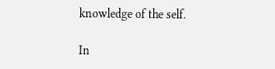knowledge of the self.

In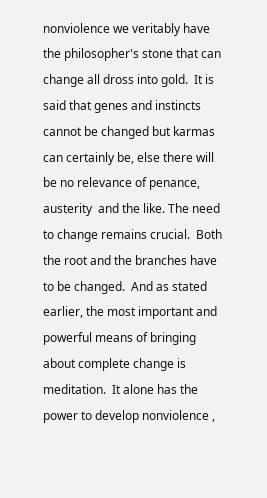nonviolence we veritably have the philosopher's stone that can change all dross into gold.  It is said that genes and instincts cannot be changed but karmas can certainly be, else there will be no relevance of penance, austerity  and the like. The need to change remains crucial.  Both the root and the branches have to be changed.  And as stated earlier, the most important and powerful means of bringing about complete change is meditation.  It alone has the power to develop nonviolence ,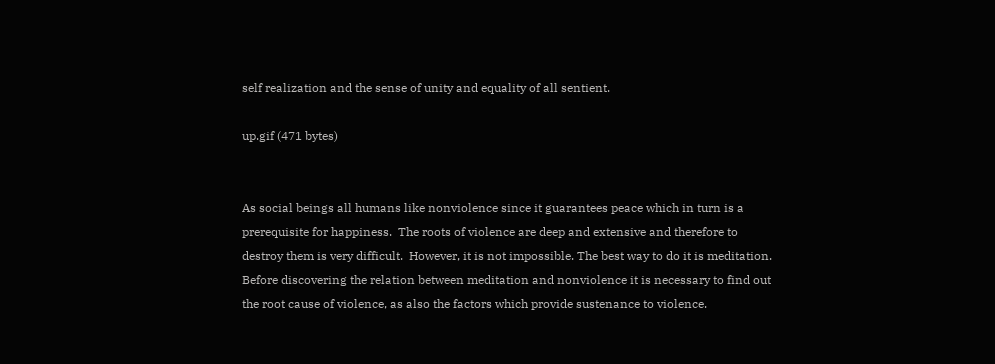self realization and the sense of unity and equality of all sentient.

up.gif (471 bytes)


As social beings all humans like nonviolence since it guarantees peace which in turn is a prerequisite for happiness.  The roots of violence are deep and extensive and therefore to destroy them is very difficult.  However, it is not impossible. The best way to do it is meditation.  Before discovering the relation between meditation and nonviolence it is necessary to find out the root cause of violence, as also the factors which provide sustenance to violence.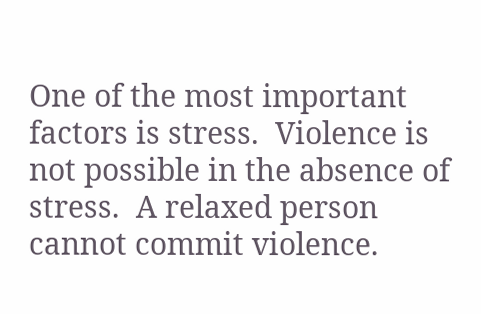One of the most important factors is stress.  Violence is not possible in the absence of stress.  A relaxed person cannot commit violence.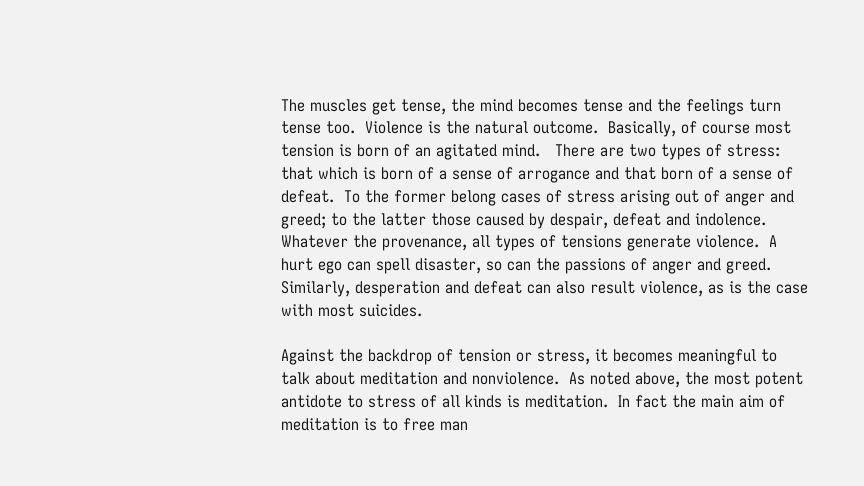The muscles get tense, the mind becomes tense and the feelings turn tense too.  Violence is the natural outcome.  Basically, of course most tension is born of an agitated mind.   There are two types of stress: that which is born of a sense of arrogance and that born of a sense of defeat.  To the former belong cases of stress arising out of anger and greed; to the latter those caused by despair, defeat and indolence.  Whatever the provenance, all types of tensions generate violence.  A hurt ego can spell disaster, so can the passions of anger and greed.  Similarly, desperation and defeat can also result violence, as is the case with most suicides.

Against the backdrop of tension or stress, it becomes meaningful to talk about meditation and nonviolence.  As noted above, the most potent antidote to stress of all kinds is meditation.  In fact the main aim of meditation is to free man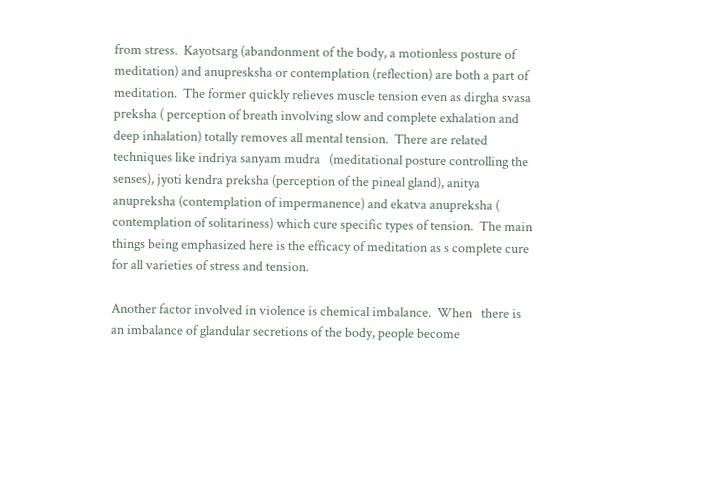from stress.  Kayotsarg (abandonment of the body, a motionless posture of meditation) and anupresksha or contemplation (reflection) are both a part of   meditation.  The former quickly relieves muscle tension even as dirgha svasa preksha ( perception of breath involving slow and complete exhalation and deep inhalation) totally removes all mental tension.  There are related techniques like indriya sanyam mudra   (meditational posture controlling the senses), jyoti kendra preksha (perception of the pineal gland), anitya anupreksha (contemplation of impermanence) and ekatva anupreksha ( contemplation of solitariness) which cure specific types of tension.  The main things being emphasized here is the efficacy of meditation as s complete cure for all varieties of stress and tension.

Another factor involved in violence is chemical imbalance.  When   there is an imbalance of glandular secretions of the body, people become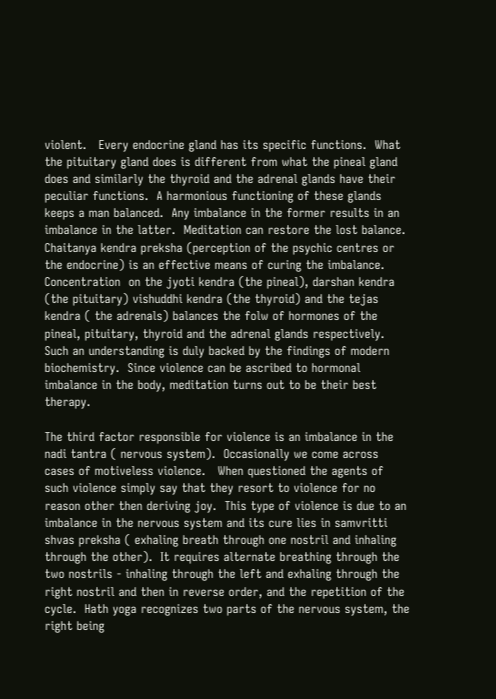violent.   Every endocrine gland has its specific functions.  What the pituitary gland does is different from what the pineal gland does and similarly the thyroid and the adrenal glands have their peculiar functions.  A harmonious functioning of these glands keeps a man balanced.  Any imbalance in the former results in an imbalance in the latter.  Meditation can restore the lost balance.  Chaitanya kendra preksha (perception of the psychic centres or the endocrine) is an effective means of curing the imbalance.  Concentration  on the jyoti kendra (the pineal), darshan kendra (the pituitary) vishuddhi kendra (the thyroid) and the tejas kendra ( the adrenals) balances the folw of hormones of the pineal, pituitary, thyroid and the adrenal glands respectively.   Such an understanding is duly backed by the findings of modern biochemistry.  Since violence can be ascribed to hormonal imbalance in the body, meditation turns out to be their best therapy.

The third factor responsible for violence is an imbalance in the nadi tantra ( nervous system).  Occasionally we come across cases of motiveless violence.   When questioned the agents of such violence simply say that they resort to violence for no reason other then deriving joy.  This type of violence is due to an imbalance in the nervous system and its cure lies in samvritti shvas preksha ( exhaling breath through one nostril and inhaling through the other).  It requires alternate breathing through the two nostrils - inhaling through the left and exhaling through the right nostril and then in reverse order, and the repetition of the cycle.  Hath yoga recognizes two parts of the nervous system, the right being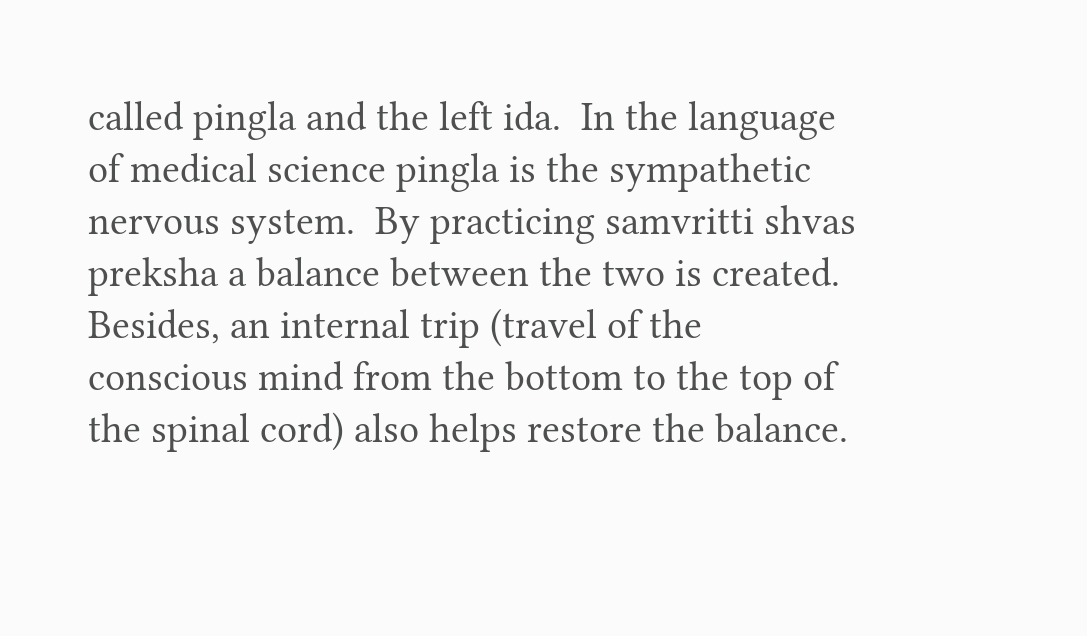called pingla and the left ida.  In the language of medical science pingla is the sympathetic nervous system.  By practicing samvritti shvas preksha a balance between the two is created.  Besides, an internal trip (travel of the conscious mind from the bottom to the top of the spinal cord) also helps restore the balance.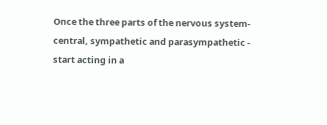Once the three parts of the nervous system-central, sympathetic and parasympathetic - start acting in a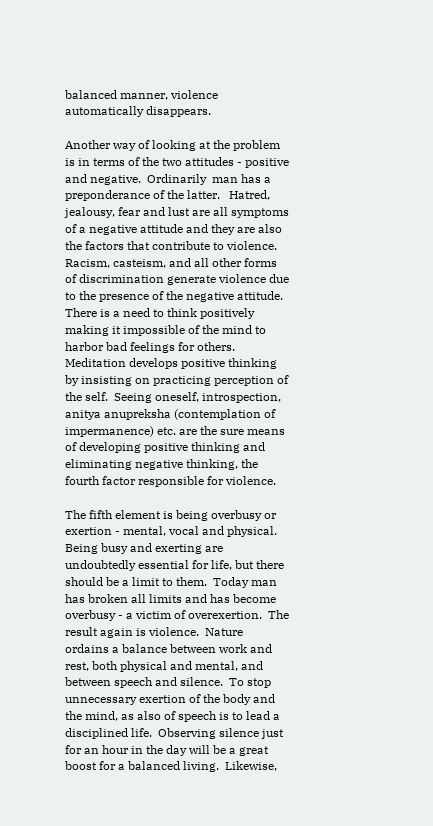balanced manner, violence automatically disappears.

Another way of looking at the problem is in terms of the two attitudes - positive and negative.  Ordinarily  man has a preponderance of the latter.   Hatred, jealousy, fear and lust are all symptoms of a negative attitude and they are also the factors that contribute to violence.  Racism, casteism, and all other forms of discrimination generate violence due to the presence of the negative attitude.   There is a need to think positively making it impossible of the mind to harbor bad feelings for others.  Meditation develops positive thinking by insisting on practicing perception of the self.  Seeing oneself, introspection, anitya anupreksha (contemplation of impermanence) etc. are the sure means of developing positive thinking and eliminating negative thinking, the fourth factor responsible for violence.

The fifth element is being overbusy or exertion - mental, vocal and physical. Being busy and exerting are undoubtedly essential for life, but there should be a limit to them.  Today man has broken all limits and has become overbusy - a victim of overexertion.  The result again is violence.  Nature ordains a balance between work and rest, both physical and mental, and between speech and silence.  To stop unnecessary exertion of the body and the mind, as also of speech is to lead a disciplined life.  Observing silence just for an hour in the day will be a great boost for a balanced living.  Likewise,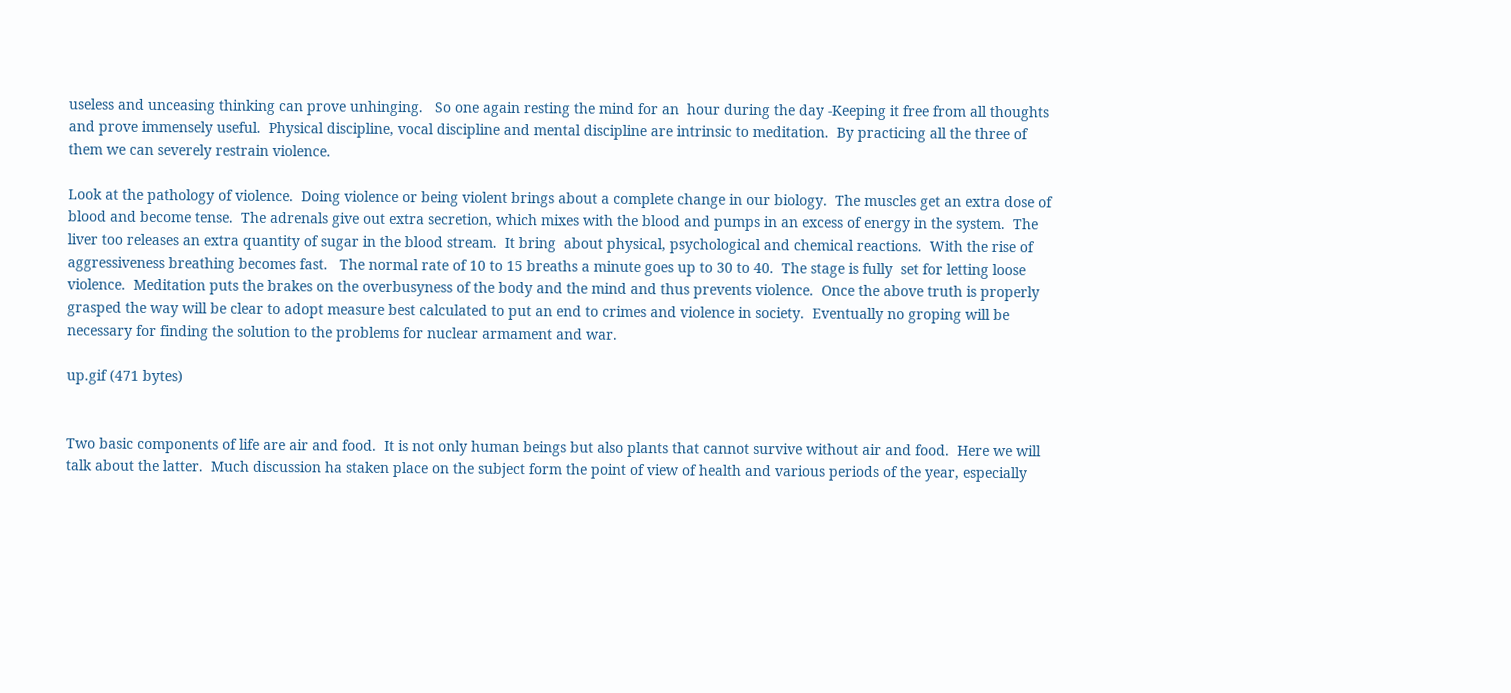useless and unceasing thinking can prove unhinging.   So one again resting the mind for an  hour during the day -Keeping it free from all thoughts and prove immensely useful.  Physical discipline, vocal discipline and mental discipline are intrinsic to meditation.  By practicing all the three of them we can severely restrain violence.

Look at the pathology of violence.  Doing violence or being violent brings about a complete change in our biology.  The muscles get an extra dose of blood and become tense.  The adrenals give out extra secretion, which mixes with the blood and pumps in an excess of energy in the system.  The liver too releases an extra quantity of sugar in the blood stream.  It bring  about physical, psychological and chemical reactions.  With the rise of aggressiveness breathing becomes fast.   The normal rate of 10 to 15 breaths a minute goes up to 30 to 40.  The stage is fully  set for letting loose violence.  Meditation puts the brakes on the overbusyness of the body and the mind and thus prevents violence.  Once the above truth is properly grasped the way will be clear to adopt measure best calculated to put an end to crimes and violence in society.  Eventually no groping will be necessary for finding the solution to the problems for nuclear armament and war.

up.gif (471 bytes)


Two basic components of life are air and food.  It is not only human beings but also plants that cannot survive without air and food.  Here we will talk about the latter.  Much discussion ha staken place on the subject form the point of view of health and various periods of the year, especially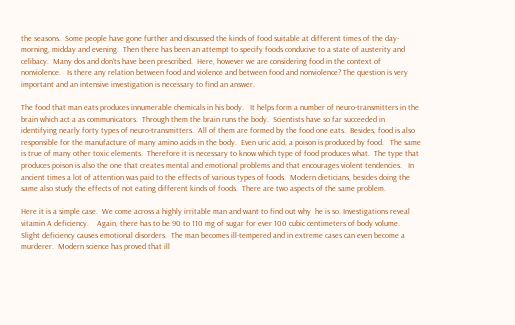the seasons.  Some people have gone further and discussed the kinds of food suitable at different times of the day-morning, midday and evening.  Then there has been an attempt to specify foods conducive to a state of austerity and celibacy.  Many dos and don'ts have been prescribed.  Here, however we are considering food in the context of nonviolence.   Is there any relation between food and violence and between food and nonviolence? The question is very important and an intensive investigation is necessary to find an answer.

The food that man eats produces innumerable chemicals in his body.   It helps form a number of neuro-transmitters in the brain which act a as communicators.  Through them the brain runs the body.  Scientists have so far succeeded in identifying nearly forty types of neuro-transmitters.  All of them are formed by the food one eats.  Besides, food is also responsible for the manufacture of many amino acids in the body.  Even uric acid, a poison is produced by food.   The same is true of many other toxic elements.  Therefore it is necessary to know which type of food produces what.  The type that produces poison is also the one that creates mental and emotional problems and that encourages violent tendencies.   In ancient times a lot of attention was paid to the effects of various types of foods.  Modern dieticians, besides doing the same also study the effects of not eating different kinds of foods.  There are two aspects of the same problem.

Here it is a simple case.  We come across a highly irritable man and want to find out why  he is so. Investigations reveal vitamin A deficiency.    Again, there has to be 90 to 110 mg of sugar for ever 100 cubic centimeters of body volume.  Slight deficiency causes emotional disorders.  The man becomes ill-tempered and in extreme cases can even become a murderer.  Modern science has proved that ill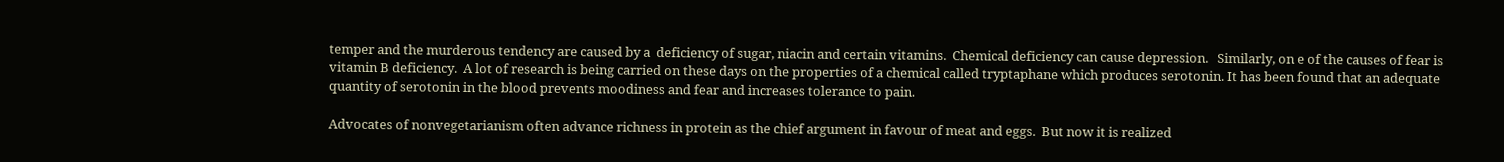temper and the murderous tendency are caused by a  deficiency of sugar, niacin and certain vitamins.  Chemical deficiency can cause depression.   Similarly, on e of the causes of fear is vitamin B deficiency.  A lot of research is being carried on these days on the properties of a chemical called tryptaphane which produces serotonin. It has been found that an adequate quantity of serotonin in the blood prevents moodiness and fear and increases tolerance to pain.

Advocates of nonvegetarianism often advance richness in protein as the chief argument in favour of meat and eggs.  But now it is realized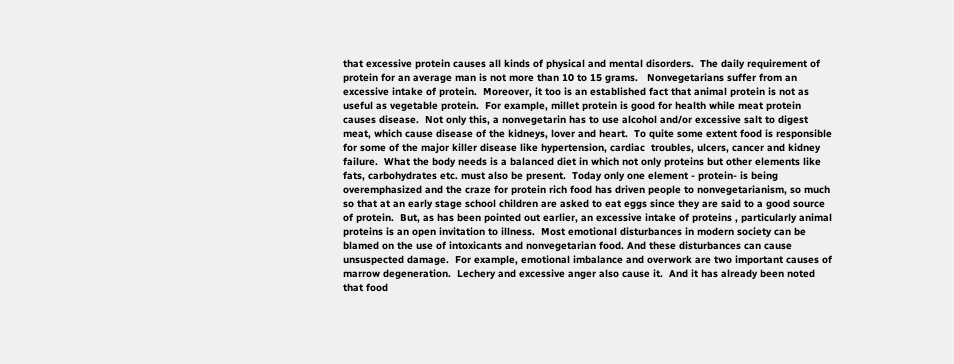that excessive protein causes all kinds of physical and mental disorders.  The daily requirement of protein for an average man is not more than 10 to 15 grams.   Nonvegetarians suffer from an excessive intake of protein.  Moreover, it too is an established fact that animal protein is not as useful as vegetable protein.  For example, millet protein is good for health while meat protein causes disease.  Not only this, a nonvegetarin has to use alcohol and/or excessive salt to digest meat, which cause disease of the kidneys, lover and heart.  To quite some extent food is responsible for some of the major killer disease like hypertension, cardiac  troubles, ulcers, cancer and kidney failure.  What the body needs is a balanced diet in which not only proteins but other elements like fats, carbohydrates etc. must also be present.  Today only one element - protein- is being overemphasized and the craze for protein rich food has driven people to nonvegetarianism, so much so that at an early stage school children are asked to eat eggs since they are said to a good source of protein.  But, as has been pointed out earlier, an excessive intake of proteins , particularly animal proteins is an open invitation to illness.  Most emotional disturbances in modern society can be blamed on the use of intoxicants and nonvegetarian food. And these disturbances can cause unsuspected damage.  For example, emotional imbalance and overwork are two important causes of marrow degeneration.  Lechery and excessive anger also cause it.  And it has already been noted that food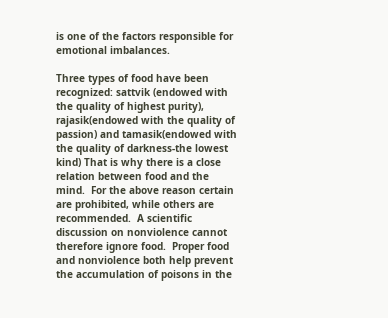is one of the factors responsible for emotional imbalances.

Three types of food have been recognized: sattvik (endowed with the quality of highest purity), rajasik(endowed with the quality of passion) and tamasik(endowed with the quality of darkness-the lowest kind) That is why there is a close relation between food and the mind.  For the above reason certain are prohibited, while others are recommended.  A scientific discussion on nonviolence cannot therefore ignore food.  Proper food and nonviolence both help prevent the accumulation of poisons in the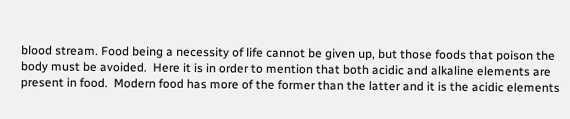blood stream. Food being a necessity of life cannot be given up, but those foods that poison the body must be avoided.  Here it is in order to mention that both acidic and alkaline elements are present in food.  Modern food has more of the former than the latter and it is the acidic elements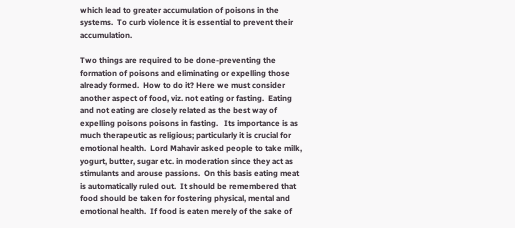which lead to greater accumulation of poisons in the systems.  To curb violence it is essential to prevent their accumulation.

Two things are required to be done-preventing the formation of poisons and eliminating or expelling those already formed.  How to do it? Here we must consider another aspect of food, viz. not eating or fasting.  Eating and not eating are closely related as the best way of expelling poisons poisons in fasting.   Its importance is as much therapeutic as religious; particularly it is crucial for emotional health.  Lord Mahavir asked people to take milk, yogurt, butter, sugar etc. in moderation since they act as stimulants and arouse passions.  On this basis eating meat is automatically ruled out.  It should be remembered that food should be taken for fostering physical, mental and emotional health.  If food is eaten merely of the sake of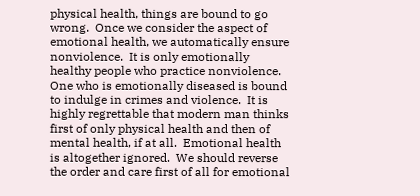physical health, things are bound to go wrong.  Once we consider the aspect of emotional health, we automatically ensure nonviolence.  It is only emotionally healthy people who practice nonviolence.  One who is emotionally diseased is bound to indulge in crimes and violence.  It is highly regrettable that modern man thinks first of only physical health and then of mental health, if at all.  Emotional health is altogether ignored.  We should reverse the order and care first of all for emotional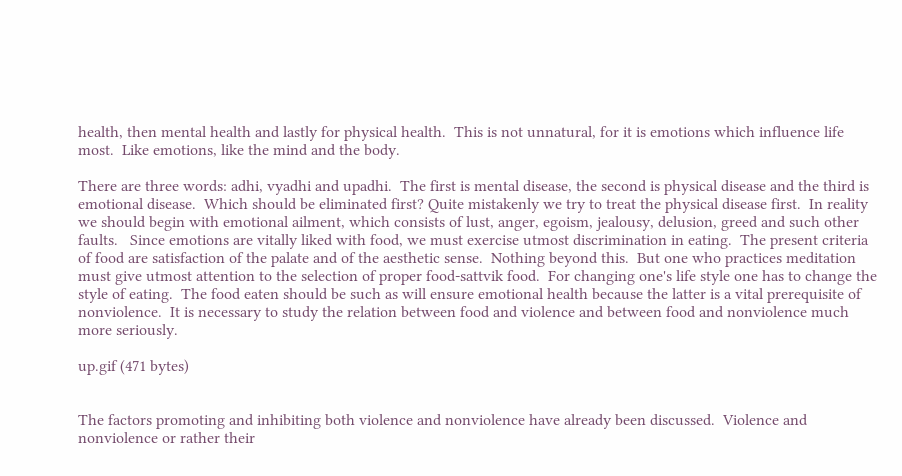health, then mental health and lastly for physical health.  This is not unnatural, for it is emotions which influence life most.  Like emotions, like the mind and the body.

There are three words: adhi, vyadhi and upadhi.  The first is mental disease, the second is physical disease and the third is emotional disease.  Which should be eliminated first? Quite mistakenly we try to treat the physical disease first.  In reality we should begin with emotional ailment, which consists of lust, anger, egoism, jealousy, delusion, greed and such other faults.   Since emotions are vitally liked with food, we must exercise utmost discrimination in eating.  The present criteria of food are satisfaction of the palate and of the aesthetic sense.  Nothing beyond this.  But one who practices meditation must give utmost attention to the selection of proper food-sattvik food.  For changing one's life style one has to change the style of eating.  The food eaten should be such as will ensure emotional health because the latter is a vital prerequisite of nonviolence.  It is necessary to study the relation between food and violence and between food and nonviolence much more seriously.

up.gif (471 bytes)


The factors promoting and inhibiting both violence and nonviolence have already been discussed.  Violence and nonviolence or rather their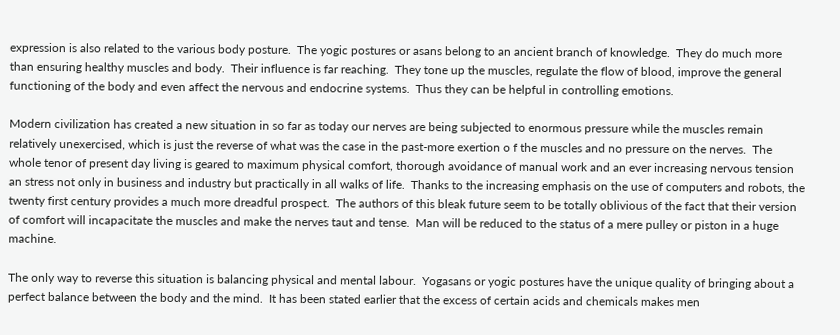expression is also related to the various body posture.  The yogic postures or asans belong to an ancient branch of knowledge.  They do much more than ensuring healthy muscles and body.  Their influence is far reaching.  They tone up the muscles, regulate the flow of blood, improve the general functioning of the body and even affect the nervous and endocrine systems.  Thus they can be helpful in controlling emotions.

Modern civilization has created a new situation in so far as today our nerves are being subjected to enormous pressure while the muscles remain relatively unexercised, which is just the reverse of what was the case in the past-more exertion o f the muscles and no pressure on the nerves.  The whole tenor of present day living is geared to maximum physical comfort, thorough avoidance of manual work and an ever increasing nervous tension an stress not only in business and industry but practically in all walks of life.  Thanks to the increasing emphasis on the use of computers and robots, the twenty first century provides a much more dreadful prospect.  The authors of this bleak future seem to be totally oblivious of the fact that their version of comfort will incapacitate the muscles and make the nerves taut and tense.  Man will be reduced to the status of a mere pulley or piston in a huge machine.

The only way to reverse this situation is balancing physical and mental labour.  Yogasans or yogic postures have the unique quality of bringing about a perfect balance between the body and the mind.  It has been stated earlier that the excess of certain acids and chemicals makes men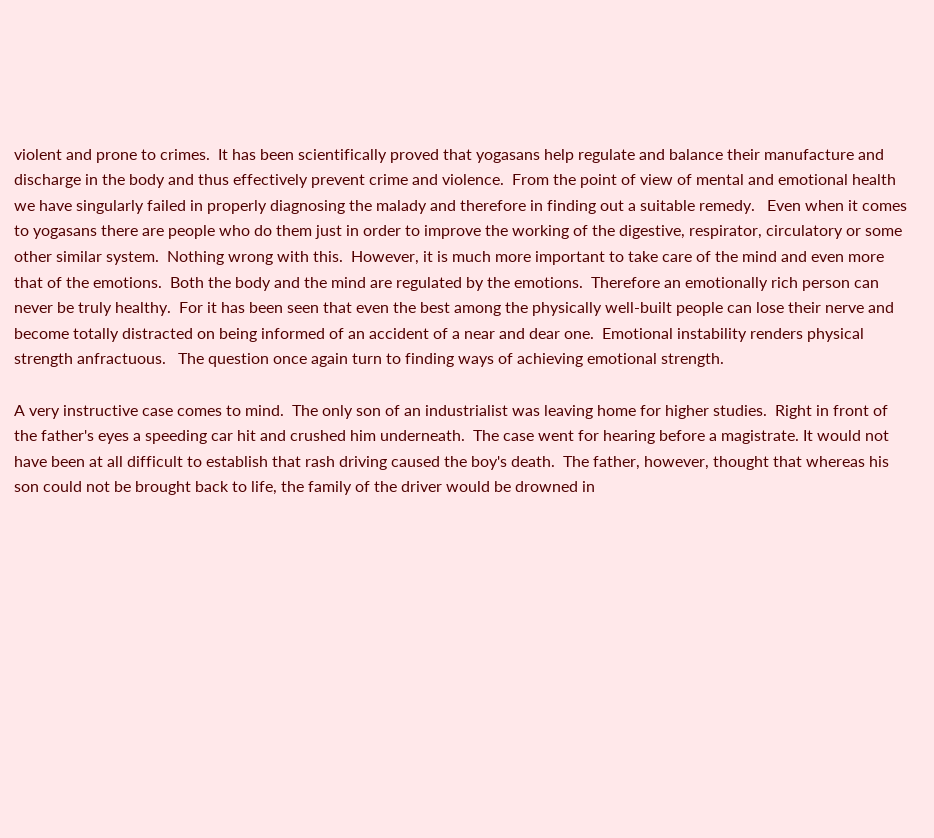violent and prone to crimes.  It has been scientifically proved that yogasans help regulate and balance their manufacture and discharge in the body and thus effectively prevent crime and violence.  From the point of view of mental and emotional health we have singularly failed in properly diagnosing the malady and therefore in finding out a suitable remedy.   Even when it comes to yogasans there are people who do them just in order to improve the working of the digestive, respirator, circulatory or some other similar system.  Nothing wrong with this.  However, it is much more important to take care of the mind and even more that of the emotions.  Both the body and the mind are regulated by the emotions.  Therefore an emotionally rich person can never be truly healthy.  For it has been seen that even the best among the physically well-built people can lose their nerve and become totally distracted on being informed of an accident of a near and dear one.  Emotional instability renders physical strength anfractuous.   The question once again turn to finding ways of achieving emotional strength.

A very instructive case comes to mind.  The only son of an industrialist was leaving home for higher studies.  Right in front of the father's eyes a speeding car hit and crushed him underneath.  The case went for hearing before a magistrate. It would not have been at all difficult to establish that rash driving caused the boy's death.  The father, however, thought that whereas his son could not be brought back to life, the family of the driver would be drowned in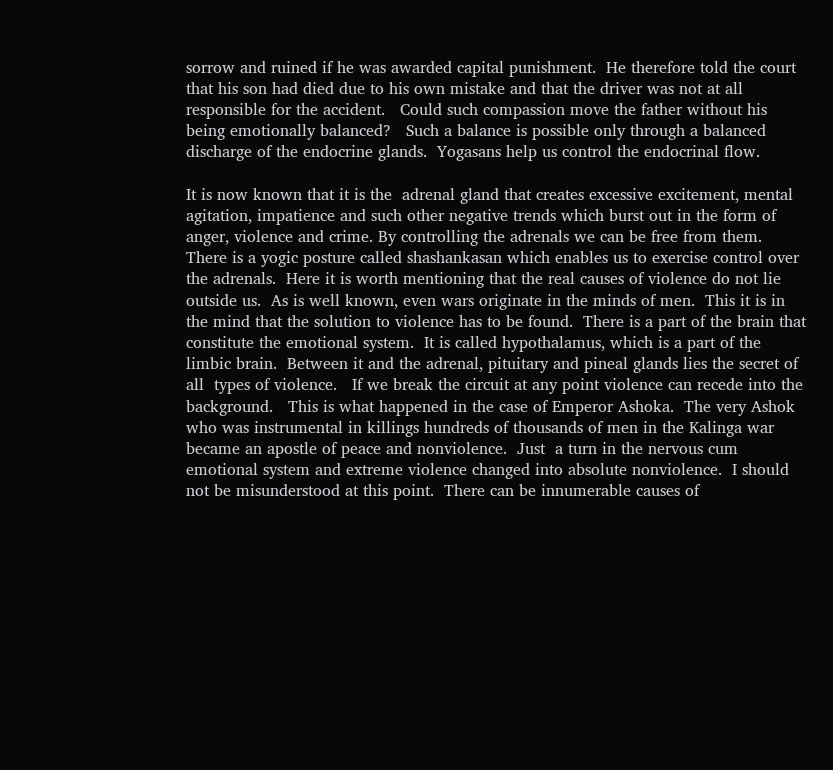sorrow and ruined if he was awarded capital punishment.  He therefore told the court that his son had died due to his own mistake and that the driver was not at all responsible for the accident.   Could such compassion move the father without his being emotionally balanced?   Such a balance is possible only through a balanced discharge of the endocrine glands.  Yogasans help us control the endocrinal flow.

It is now known that it is the  adrenal gland that creates excessive excitement, mental agitation, impatience and such other negative trends which burst out in the form of anger, violence and crime. By controlling the adrenals we can be free from them.  There is a yogic posture called shashankasan which enables us to exercise control over the adrenals.  Here it is worth mentioning that the real causes of violence do not lie outside us.  As is well known, even wars originate in the minds of men.  This it is in the mind that the solution to violence has to be found.  There is a part of the brain that constitute the emotional system.  It is called hypothalamus, which is a part of the limbic brain.  Between it and the adrenal, pituitary and pineal glands lies the secret of all  types of violence.   If we break the circuit at any point violence can recede into the background.   This is what happened in the case of Emperor Ashoka.  The very Ashok  who was instrumental in killings hundreds of thousands of men in the Kalinga war became an apostle of peace and nonviolence.  Just  a turn in the nervous cum emotional system and extreme violence changed into absolute nonviolence.  I should not be misunderstood at this point.  There can be innumerable causes of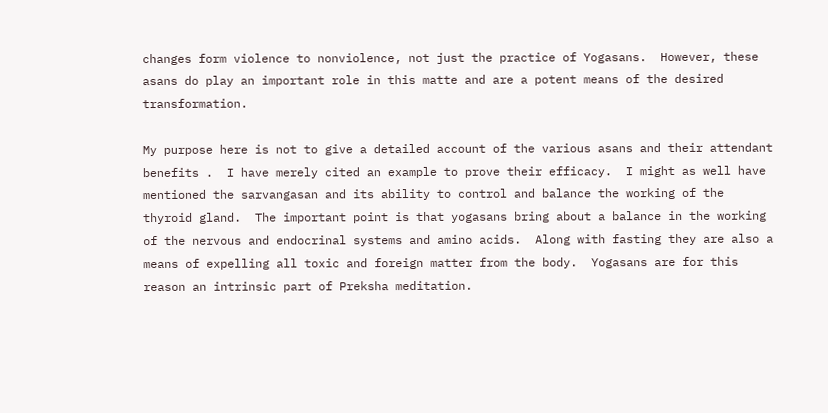changes form violence to nonviolence, not just the practice of Yogasans.  However, these asans do play an important role in this matte and are a potent means of the desired transformation.

My purpose here is not to give a detailed account of the various asans and their attendant benefits .  I have merely cited an example to prove their efficacy.  I might as well have mentioned the sarvangasan and its ability to control and balance the working of the thyroid gland.  The important point is that yogasans bring about a balance in the working of the nervous and endocrinal systems and amino acids.  Along with fasting they are also a means of expelling all toxic and foreign matter from the body.  Yogasans are for this reason an intrinsic part of Preksha meditation.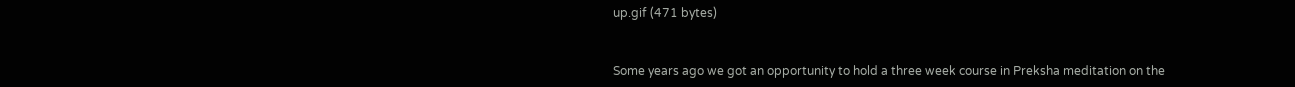up.gif (471 bytes)


Some years ago we got an opportunity to hold a three week course in Preksha meditation on the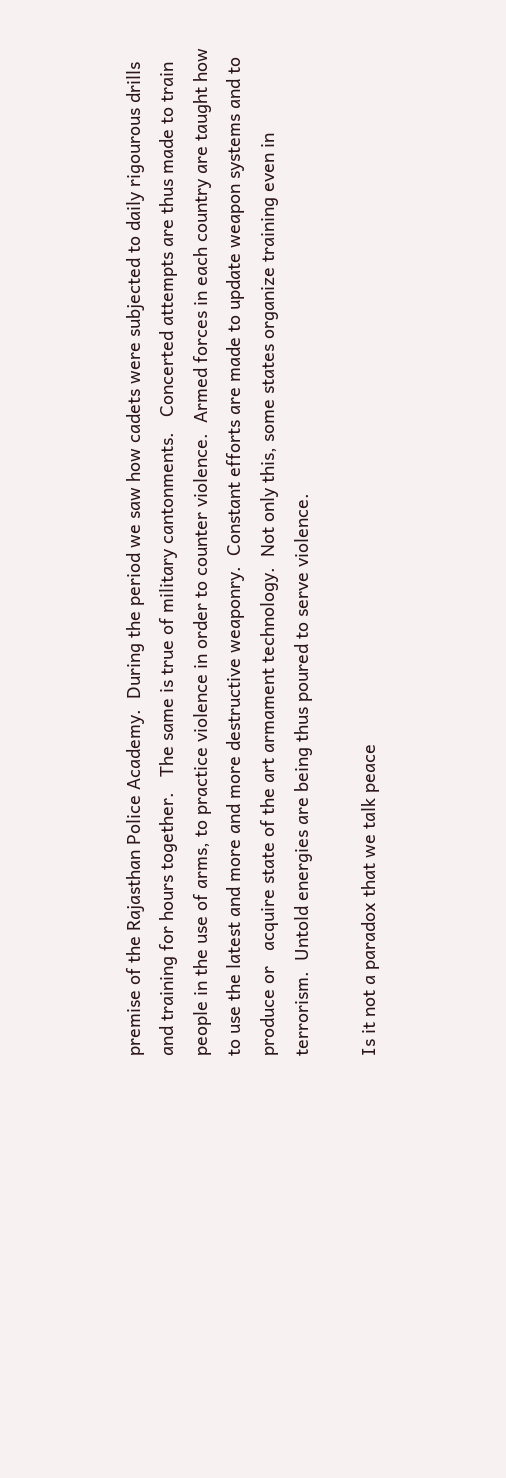premise of the Rajasthan Police Academy.  During the period we saw how cadets were subjected to daily rigourous drills and training for hours together.   The same is true of military cantonments.   Concerted attempts are thus made to train people in the use of arms, to practice violence in order to counter violence.  Armed forces in each country are taught how to use the latest and more and more destructive weaponry.  Constant efforts are made to update weapon systems and to produce or   acquire state of the art armament technology.  Not only this, some states organize training even in terrorism.  Untold energies are being thus poured to serve violence.

Is it not a paradox that we talk peace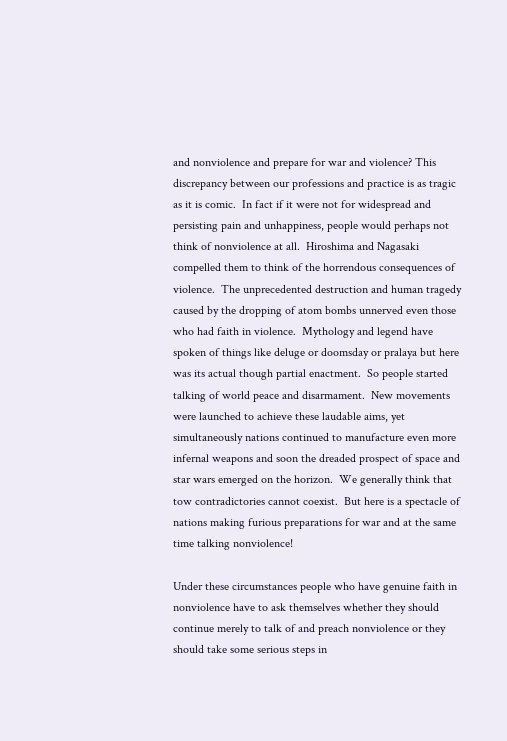and nonviolence and prepare for war and violence? This discrepancy between our professions and practice is as tragic as it is comic.  In fact if it were not for widespread and persisting pain and unhappiness, people would perhaps not think of nonviolence at all.  Hiroshima and Nagasaki compelled them to think of the horrendous consequences of violence.  The unprecedented destruction and human tragedy caused by the dropping of atom bombs unnerved even those who had faith in violence.  Mythology and legend have spoken of things like deluge or doomsday or pralaya but here was its actual though partial enactment.  So people started talking of world peace and disarmament.  New movements were launched to achieve these laudable aims, yet simultaneously nations continued to manufacture even more infernal weapons and soon the dreaded prospect of space and star wars emerged on the horizon.  We generally think that tow contradictories cannot coexist.  But here is a spectacle of nations making furious preparations for war and at the same time talking nonviolence!

Under these circumstances people who have genuine faith in nonviolence have to ask themselves whether they should continue merely to talk of and preach nonviolence or they should take some serious steps in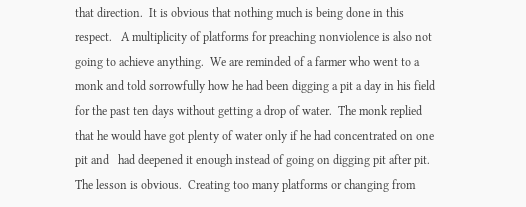that direction.  It is obvious that nothing much is being done in this respect.   A multiplicity of platforms for preaching nonviolence is also not going to achieve anything.  We are reminded of a farmer who went to a monk and told sorrowfully how he had been digging a pit a day in his field for the past ten days without getting a drop of water.  The monk replied that he would have got plenty of water only if he had concentrated on one pit and   had deepened it enough instead of going on digging pit after pit.  The lesson is obvious.  Creating too many platforms or changing from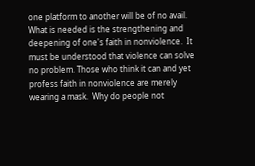one platform to another will be of no avail.  What is needed is the strengthening and deepening of one's faith in nonviolence.  It must be understood that violence can solve no problem. Those who think it can and yet profess faith in nonviolence are merely wearing a mask.  Why do people not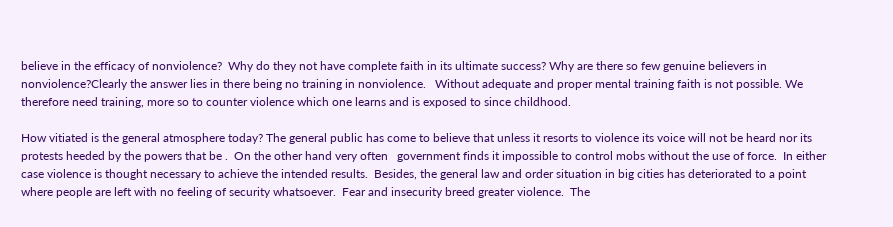believe in the efficacy of nonviolence?  Why do they not have complete faith in its ultimate success? Why are there so few genuine believers in nonviolence?Clearly the answer lies in there being no training in nonviolence.   Without adequate and proper mental training faith is not possible. We therefore need training, more so to counter violence which one learns and is exposed to since childhood.

How vitiated is the general atmosphere today? The general public has come to believe that unless it resorts to violence its voice will not be heard nor its protests heeded by the powers that be .  On the other hand very often   government finds it impossible to control mobs without the use of force.  In either case violence is thought necessary to achieve the intended results.  Besides, the general law and order situation in big cities has deteriorated to a point where people are left with no feeling of security whatsoever.  Fear and insecurity breed greater violence.  The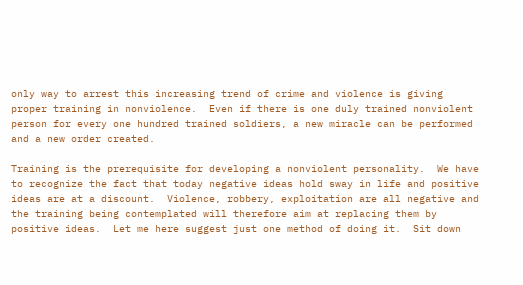only way to arrest this increasing trend of crime and violence is giving proper training in nonviolence.  Even if there is one duly trained nonviolent person for every one hundred trained soldiers, a new miracle can be performed and a new order created.

Training is the prerequisite for developing a nonviolent personality.  We have to recognize the fact that today negative ideas hold sway in life and positive ideas are at a discount.  Violence, robbery, exploitation are all negative and the training being contemplated will therefore aim at replacing them by positive ideas.  Let me here suggest just one method of doing it.  Sit down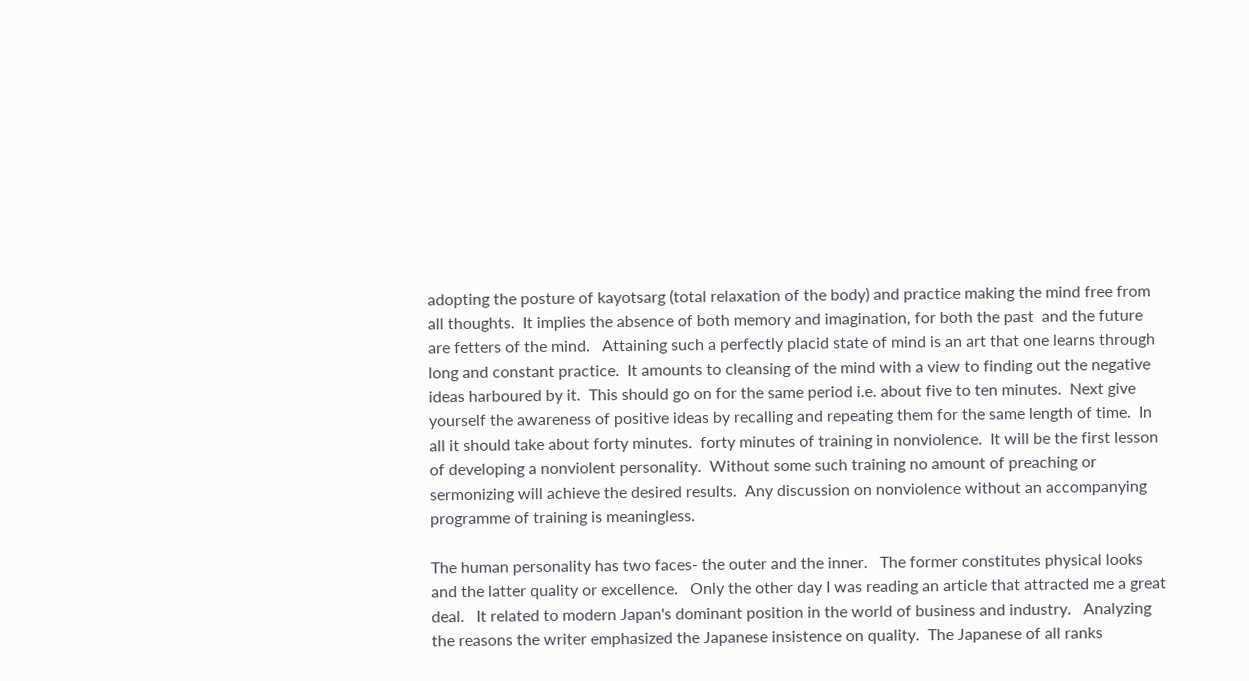adopting the posture of kayotsarg (total relaxation of the body) and practice making the mind free from all thoughts.  It implies the absence of both memory and imagination, for both the past  and the future are fetters of the mind.   Attaining such a perfectly placid state of mind is an art that one learns through long and constant practice.  It amounts to cleansing of the mind with a view to finding out the negative ideas harboured by it.  This should go on for the same period i.e. about five to ten minutes.  Next give yourself the awareness of positive ideas by recalling and repeating them for the same length of time.  In all it should take about forty minutes.  forty minutes of training in nonviolence.  It will be the first lesson of developing a nonviolent personality.  Without some such training no amount of preaching or sermonizing will achieve the desired results.  Any discussion on nonviolence without an accompanying programme of training is meaningless.

The human personality has two faces- the outer and the inner.   The former constitutes physical looks and the latter quality or excellence.   Only the other day I was reading an article that attracted me a great deal.   It related to modern Japan's dominant position in the world of business and industry.   Analyzing the reasons the writer emphasized the Japanese insistence on quality.  The Japanese of all ranks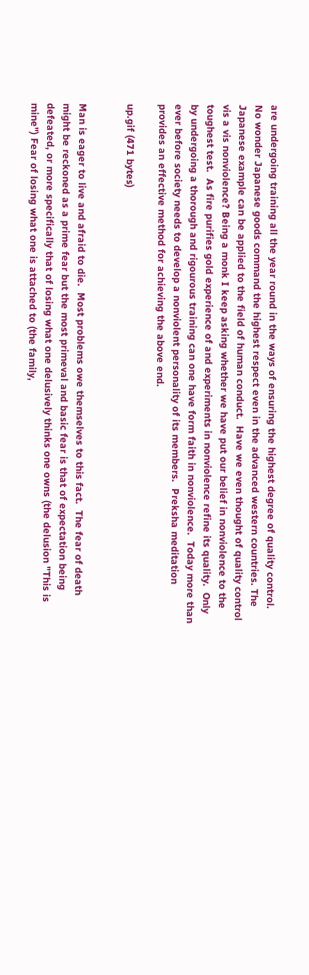are undergoing training all the year round in the ways of ensuring the highest degree of quality control.  No wonder Japanese goods command the highest respect even in the advanced western countries. The Japanese example can be applied to the field of human conduct.  Have we even thought of quality control vis a vis nonviolence? Being a monk I keep asking whether we have put our belief in nonviolence to the toughest test.  As fire purifies gold experience of and experiments in nonviolence refine its quality.  Only by undergoing a thorough and rigourous training can one have form faith in nonviolence.  Today more than ever before society needs to develop a nonviolent personality of its members.  Preksha meditation provides an effective method for achieving the above end.

up.gif (471 bytes)


Man is eager to live and afraid to die.  Most problems owe themselves to this fact.  The fear of death might be reckoned as a prime fear but the most primeval and basic fear is that of expectation being defeated, or more specifically that of losing what one delusively thinks one owns (the delusion "This is mine") Fear of losing what one is attached to (the family,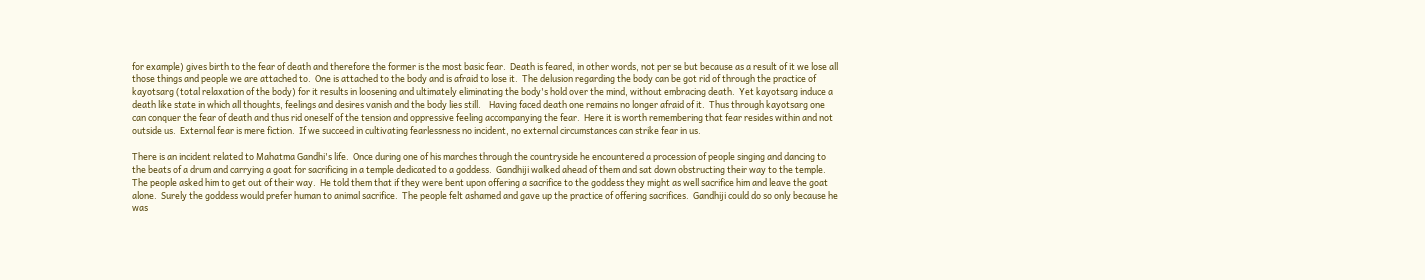for example) gives birth to the fear of death and therefore the former is the most basic fear.  Death is feared, in other words, not per se but because as a result of it we lose all those things and people we are attached to.  One is attached to the body and is afraid to lose it.  The delusion regarding the body can be got rid of through the practice of kayotsarg (total relaxation of the body) for it results in loosening and ultimately eliminating the body's hold over the mind, without embracing death.  Yet kayotsarg induce a death like state in which all thoughts, feelings and desires vanish and the body lies still.    Having faced death one remains no longer afraid of it.  Thus through kayotsarg one can conquer the fear of death and thus rid oneself of the tension and oppressive feeling accompanying the fear.  Here it is worth remembering that fear resides within and not outside us.  External fear is mere fiction.  If we succeed in cultivating fearlessness no incident, no external circumstances can strike fear in us.

There is an incident related to Mahatma Gandhi's life.  Once during one of his marches through the countryside he encountered a procession of people singing and dancing to the beats of a drum and carrying a goat for sacrificing in a temple dedicated to a goddess.  Gandhiji walked ahead of them and sat down obstructing their way to the temple.  The people asked him to get out of their way.  He told them that if they were bent upon offering a sacrifice to the goddess they might as well sacrifice him and leave the goat alone.  Surely the goddess would prefer human to animal sacrifice.  The people felt ashamed and gave up the practice of offering sacrifices.  Gandhiji could do so only because he was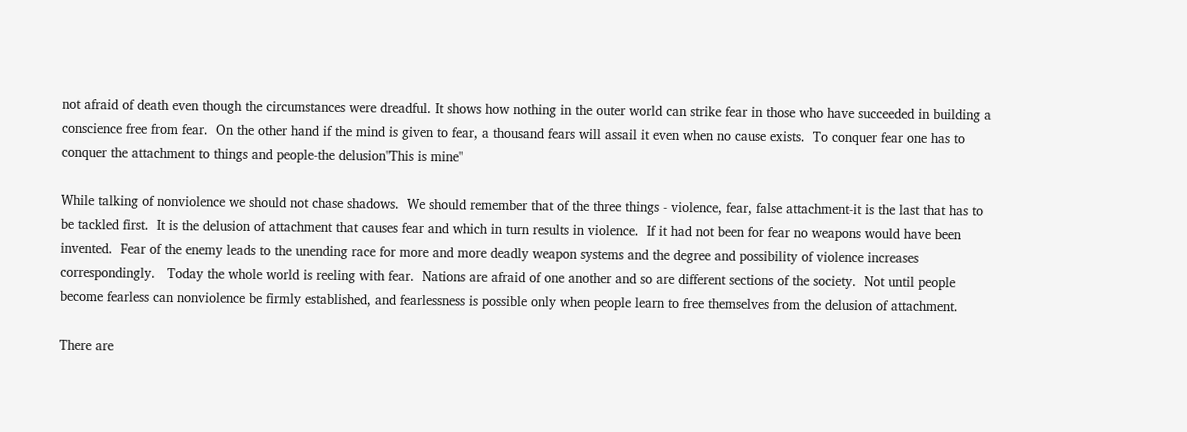not afraid of death even though the circumstances were dreadful. It shows how nothing in the outer world can strike fear in those who have succeeded in building a conscience free from fear.  On the other hand if the mind is given to fear, a thousand fears will assail it even when no cause exists.  To conquer fear one has to conquer the attachment to things and people-the delusion"This is mine"

While talking of nonviolence we should not chase shadows.  We should remember that of the three things - violence, fear, false attachment-it is the last that has to be tackled first.  It is the delusion of attachment that causes fear and which in turn results in violence.  If it had not been for fear no weapons would have been invented.  Fear of the enemy leads to the unending race for more and more deadly weapon systems and the degree and possibility of violence increases correspondingly.   Today the whole world is reeling with fear.  Nations are afraid of one another and so are different sections of the society.  Not until people become fearless can nonviolence be firmly established, and fearlessness is possible only when people learn to free themselves from the delusion of attachment.

There are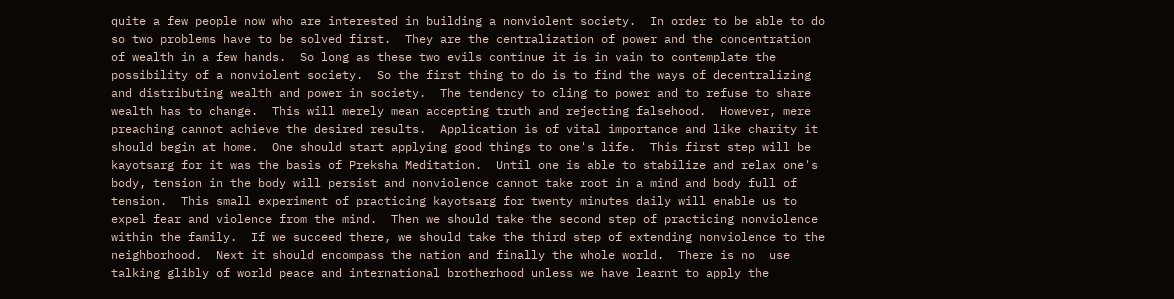quite a few people now who are interested in building a nonviolent society.  In order to be able to do so two problems have to be solved first.  They are the centralization of power and the concentration of wealth in a few hands.  So long as these two evils continue it is in vain to contemplate the possibility of a nonviolent society.  So the first thing to do is to find the ways of decentralizing and distributing wealth and power in society.  The tendency to cling to power and to refuse to share wealth has to change.  This will merely mean accepting truth and rejecting falsehood.  However, mere preaching cannot achieve the desired results.  Application is of vital importance and like charity it should begin at home.  One should start applying good things to one's life.  This first step will be kayotsarg for it was the basis of Preksha Meditation.  Until one is able to stabilize and relax one's body, tension in the body will persist and nonviolence cannot take root in a mind and body full of tension.  This small experiment of practicing kayotsarg for twenty minutes daily will enable us to expel fear and violence from the mind.  Then we should take the second step of practicing nonviolence within the family.  If we succeed there, we should take the third step of extending nonviolence to the neighborhood.  Next it should encompass the nation and finally the whole world.  There is no  use talking glibly of world peace and international brotherhood unless we have learnt to apply the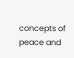concepts of peace and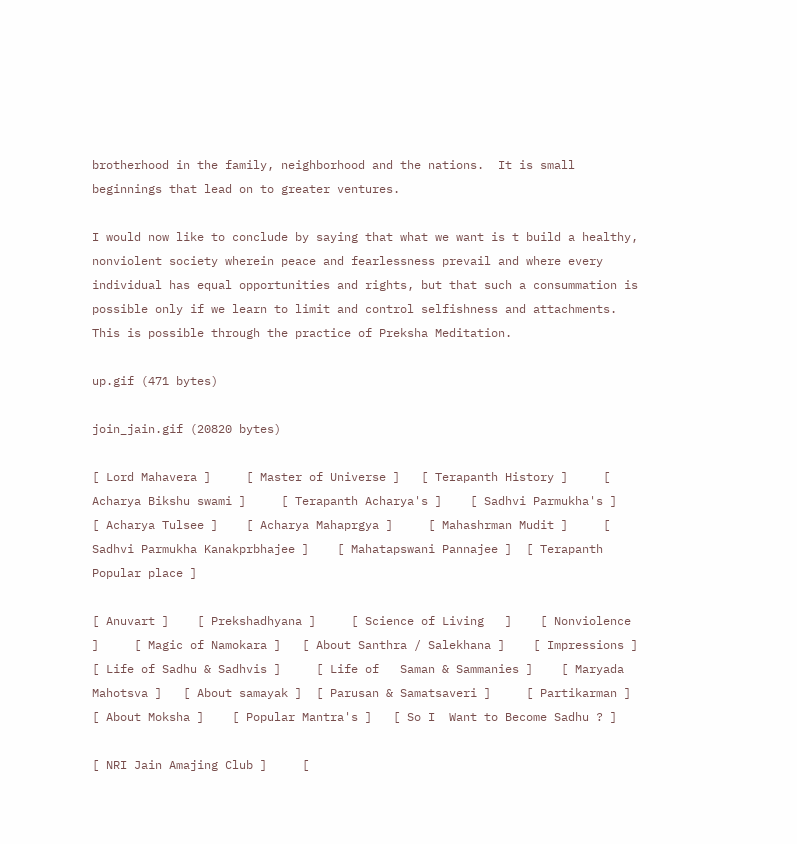brotherhood in the family, neighborhood and the nations.  It is small beginnings that lead on to greater ventures.

I would now like to conclude by saying that what we want is t build a healthy, nonviolent society wherein peace and fearlessness prevail and where every individual has equal opportunities and rights, but that such a consummation is possible only if we learn to limit and control selfishness and attachments.  This is possible through the practice of Preksha Meditation.

up.gif (471 bytes)

join_jain.gif (20820 bytes)

[ Lord Mahavera ]     [ Master of Universe ]   [ Terapanth History ]     [ Acharya Bikshu swami ]     [ Terapanth Acharya's ]    [ Sadhvi Parmukha's ]     [ Acharya Tulsee ]    [ Acharya Mahaprgya ]     [ Mahashrman Mudit ]     [ Sadhvi Parmukha Kanakprbhajee ]    [ Mahatapswani Pannajee ]  [ Terapanth Popular place ]

[ Anuvart ]    [ Prekshadhyana ]     [ Science of Living   ]    [ Nonviolence ]     [ Magic of Namokara ]   [ About Santhra / Salekhana ]    [ Impressions ]    [ Life of Sadhu & Sadhvis ]     [ Life of   Saman & Sammanies ]    [ Maryada Mahotsva ]   [ About samayak ]  [ Parusan & Samatsaveri ]     [ Partikarman ]   [ About Moksha ]    [ Popular Mantra's ]   [ So I  Want to Become Sadhu ? ]

[ NRI Jain Amajing Club ]     [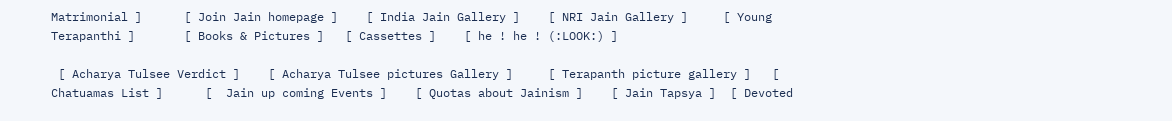Matrimonial ]      [ Join Jain homepage ]    [ India Jain Gallery ]    [ NRI Jain Gallery ]     [ Young Terapanthi ]       [ Books & Pictures ]   [ Cassettes ]    [ he ! he ! (:LOOK:) ]

 [ Acharya Tulsee Verdict ]    [ Acharya Tulsee pictures Gallery ]     [ Terapanth picture gallery ]   [ Chatuamas List ]      [  Jain up coming Events ]    [ Quotas about Jainism ]    [ Jain Tapsya ]  [ Devoted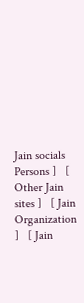Jain socials Persons ]   [ Other Jain sites ]   [ Jain Organization ]   [ Jain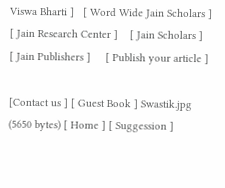Viswa Bharti ]   [ Word Wide Jain Scholars ]    [ Jain Research Center ]    [ Jain Scholars ]    [ Jain Publishers ]     [ Publish your article ]

[Contact us ] [ Guest Book ] Swastik.jpg (5650 bytes) [ Home ] [ Suggession ]